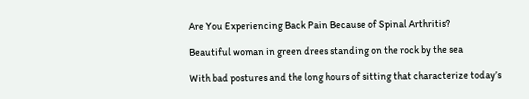Are You Experiencing Back Pain Because of Spinal Arthritis?

Beautiful woman in green drees standing on the rock by the sea

With bad postures and the long hours of sitting that characterize today’s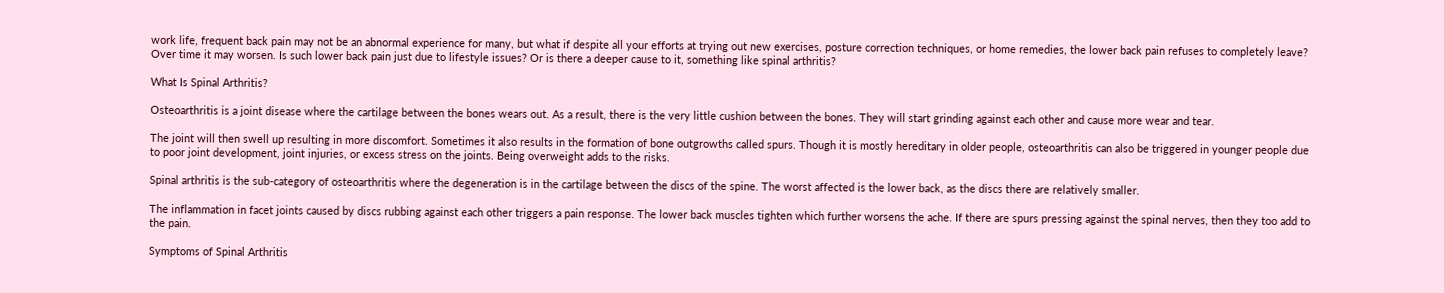work life, frequent back pain may not be an abnormal experience for many, but what if despite all your efforts at trying out new exercises, posture correction techniques, or home remedies, the lower back pain refuses to completely leave? Over time it may worsen. Is such lower back pain just due to lifestyle issues? Or is there a deeper cause to it, something like spinal arthritis?

What Is Spinal Arthritis?

Osteoarthritis is a joint disease where the cartilage between the bones wears out. As a result, there is the very little cushion between the bones. They will start grinding against each other and cause more wear and tear.

The joint will then swell up resulting in more discomfort. Sometimes it also results in the formation of bone outgrowths called spurs. Though it is mostly hereditary in older people, osteoarthritis can also be triggered in younger people due to poor joint development, joint injuries, or excess stress on the joints. Being overweight adds to the risks.

Spinal arthritis is the sub-category of osteoarthritis where the degeneration is in the cartilage between the discs of the spine. The worst affected is the lower back, as the discs there are relatively smaller.

The inflammation in facet joints caused by discs rubbing against each other triggers a pain response. The lower back muscles tighten which further worsens the ache. If there are spurs pressing against the spinal nerves, then they too add to the pain.

Symptoms of Spinal Arthritis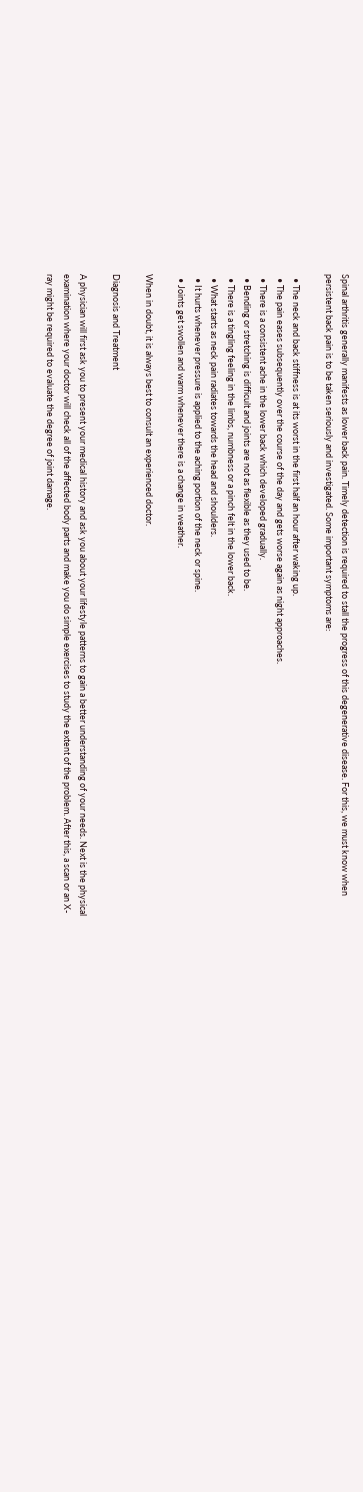Spinal arthritis generally manifests as lower back pain. Timely detection is required to stall the progress of this degenerative disease. For this, we must know when persistent back pain is to be taken seriously and investigated. Some important symptoms are:

  • The neck and back stiffness is at its worst in the first half an hour after waking up.
  • The pain eases subsequently over the course of the day and gets worse again as night approaches.
  • There is a consistent ache in the lower back which developed gradually.
  • Bending or stretching is difficult and joints are not as flexible as they used to be.
  • There is a tingling feeling in the limbs, numbness or a pinch felt in the lower back.
  • What starts as neck pain radiates towards the head and shoulders.
  • It hurts whenever pressure is applied to the aching portion of the neck or spine.
  • Joints get swollen and warm whenever there is a change in weather.

When in doubt, it is always best to consult an experienced doctor.

Diagnosis and Treatment

A physician will first ask you to present your medical history and ask you about your lifestyle patterns to gain a better understanding of your needs. Next is the physical examination where your doctor will check all of the affected body parts and make you do simple exercises to study the extent of the problem. After this, a scan or an X-ray might be required to evaluate the degree of joint damage.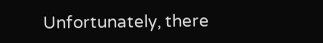Unfortunately, there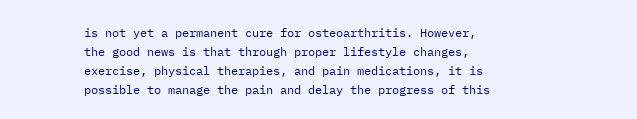is not yet a permanent cure for osteoarthritis. However, the good news is that through proper lifestyle changes, exercise, physical therapies, and pain medications, it is possible to manage the pain and delay the progress of this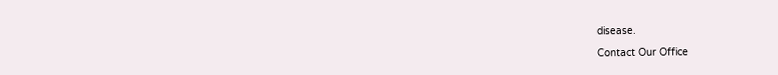disease.

Contact Our Office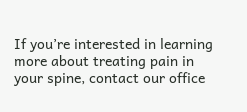If you’re interested in learning more about treating pain in your spine, contact our office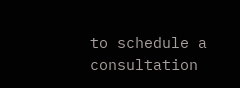to schedule a consultation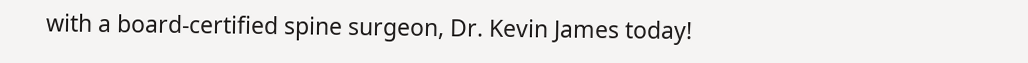with a board-certified spine surgeon, Dr. Kevin James today!